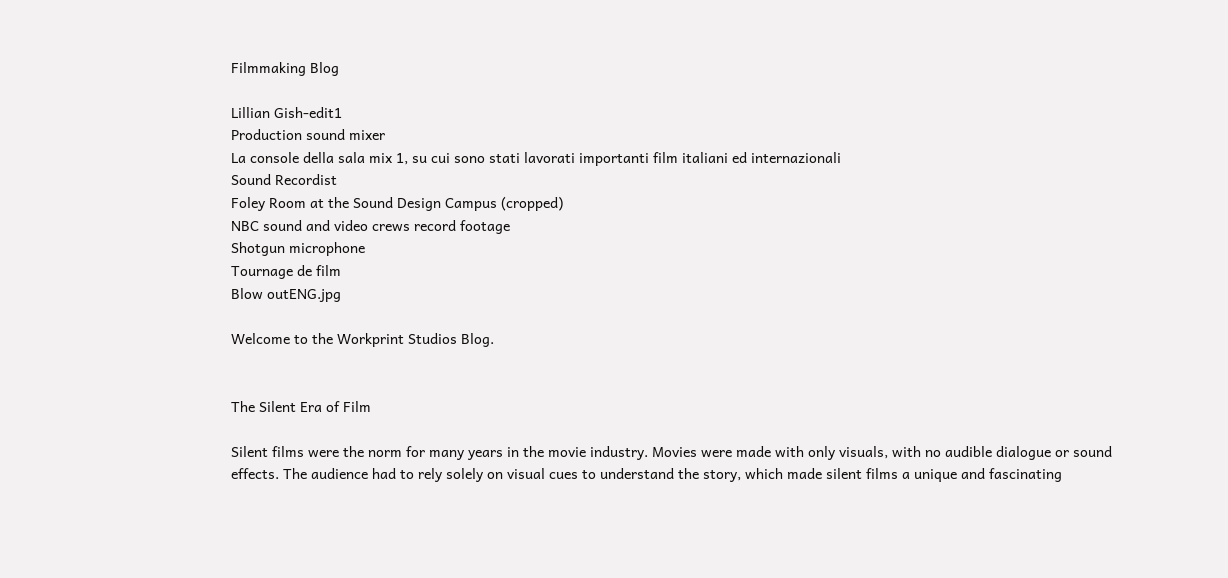Filmmaking Blog

Lillian Gish-edit1
Production sound mixer
La console della sala mix 1, su cui sono stati lavorati importanti film italiani ed internazionali
Sound Recordist
Foley Room at the Sound Design Campus (cropped)
NBC sound and video crews record footage
Shotgun microphone
Tournage de film
Blow outENG.jpg

Welcome to the Workprint Studios Blog.


The Silent Era of Film

Silent films were the norm for many years in the movie industry. Movies were made with only visuals, with no audible dialogue or sound effects. The audience had to rely solely on visual cues to understand the story, which made silent films a unique and fascinating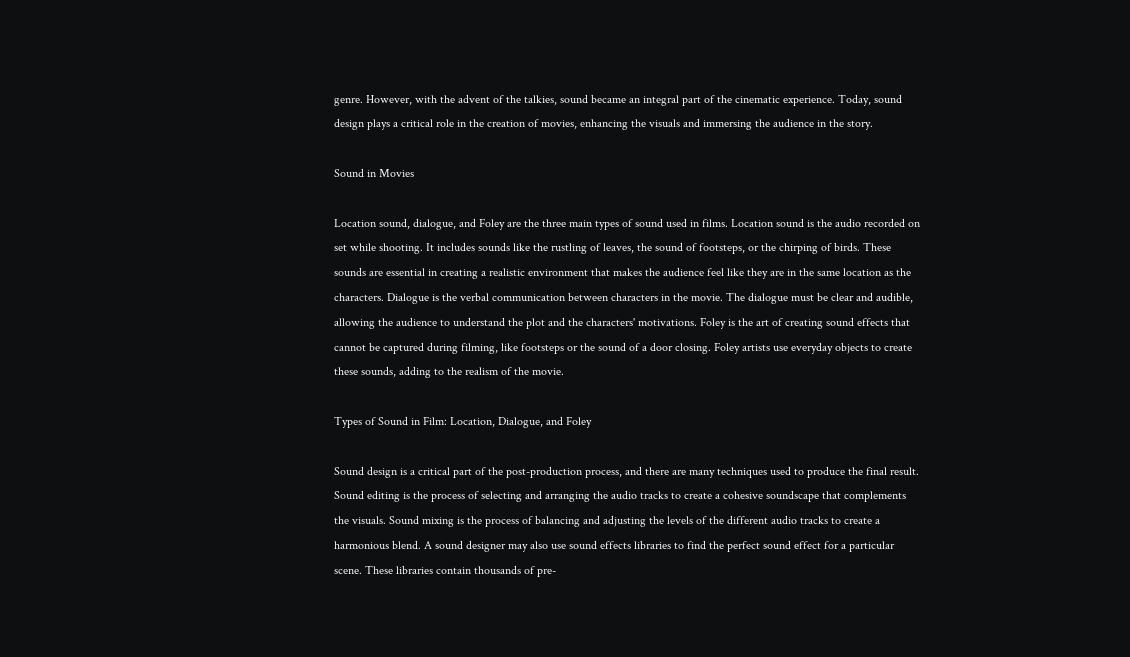genre. However, with the advent of the talkies, sound became an integral part of the cinematic experience. Today, sound design plays a critical role in the creation of movies, enhancing the visuals and immersing the audience in the story.

Sound in Movies

Location sound, dialogue, and Foley are the three main types of sound used in films. Location sound is the audio recorded on set while shooting. It includes sounds like the rustling of leaves, the sound of footsteps, or the chirping of birds. These sounds are essential in creating a realistic environment that makes the audience feel like they are in the same location as the characters. Dialogue is the verbal communication between characters in the movie. The dialogue must be clear and audible, allowing the audience to understand the plot and the characters' motivations. Foley is the art of creating sound effects that cannot be captured during filming, like footsteps or the sound of a door closing. Foley artists use everyday objects to create these sounds, adding to the realism of the movie.

Types of Sound in Film: Location, Dialogue, and Foley

Sound design is a critical part of the post-production process, and there are many techniques used to produce the final result. Sound editing is the process of selecting and arranging the audio tracks to create a cohesive soundscape that complements the visuals. Sound mixing is the process of balancing and adjusting the levels of the different audio tracks to create a harmonious blend. A sound designer may also use sound effects libraries to find the perfect sound effect for a particular scene. These libraries contain thousands of pre-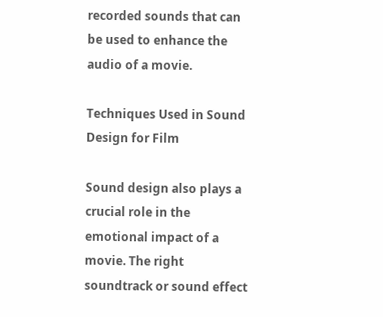recorded sounds that can be used to enhance the audio of a movie.

Techniques Used in Sound Design for Film

Sound design also plays a crucial role in the emotional impact of a movie. The right soundtrack or sound effect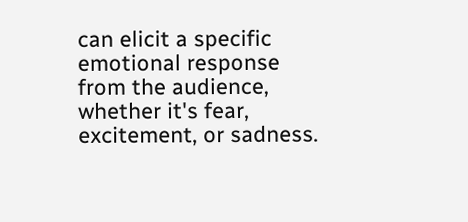can elicit a specific emotional response from the audience, whether it's fear, excitement, or sadness.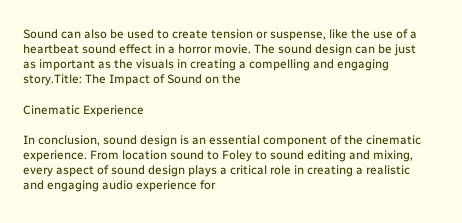Sound can also be used to create tension or suspense, like the use of a heartbeat sound effect in a horror movie. The sound design can be just as important as the visuals in creating a compelling and engaging story.Title: The Impact of Sound on the

Cinematic Experience

In conclusion, sound design is an essential component of the cinematic experience. From location sound to Foley to sound editing and mixing, every aspect of sound design plays a critical role in creating a realistic and engaging audio experience for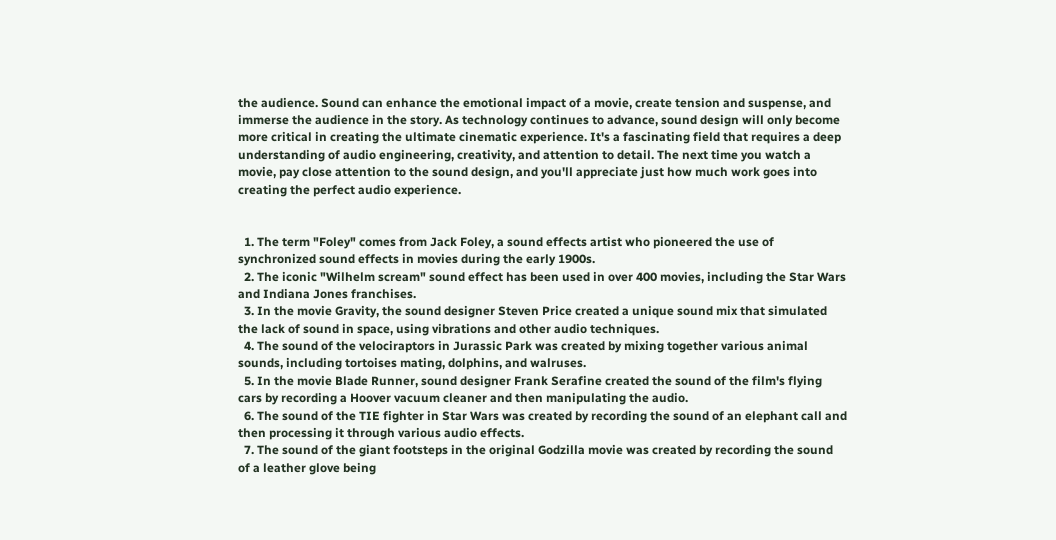the audience. Sound can enhance the emotional impact of a movie, create tension and suspense, and immerse the audience in the story. As technology continues to advance, sound design will only become more critical in creating the ultimate cinematic experience. It's a fascinating field that requires a deep understanding of audio engineering, creativity, and attention to detail. The next time you watch a movie, pay close attention to the sound design, and you'll appreciate just how much work goes into creating the perfect audio experience.


  1. The term "Foley" comes from Jack Foley, a sound effects artist who pioneered the use of synchronized sound effects in movies during the early 1900s.
  2. The iconic "Wilhelm scream" sound effect has been used in over 400 movies, including the Star Wars and Indiana Jones franchises.
  3. In the movie Gravity, the sound designer Steven Price created a unique sound mix that simulated the lack of sound in space, using vibrations and other audio techniques.
  4. The sound of the velociraptors in Jurassic Park was created by mixing together various animal sounds, including tortoises mating, dolphins, and walruses.
  5. In the movie Blade Runner, sound designer Frank Serafine created the sound of the film's flying cars by recording a Hoover vacuum cleaner and then manipulating the audio.
  6. The sound of the TIE fighter in Star Wars was created by recording the sound of an elephant call and then processing it through various audio effects.
  7. The sound of the giant footsteps in the original Godzilla movie was created by recording the sound of a leather glove being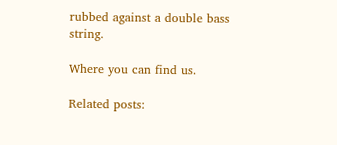rubbed against a double bass string.

Where you can find us.

Related posts: